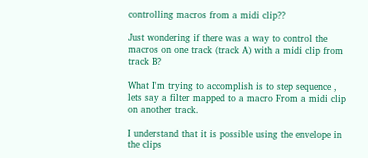controlling macros from a midi clip??

Just wondering if there was a way to control the macros on one track (track A) with a midi clip from track B?

What I'm trying to accomplish is to step sequence , lets say a filter mapped to a macro From a midi clip on another track.

I understand that it is possible using the envelope in the clips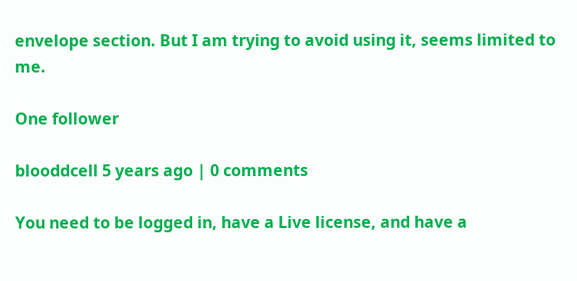envelope section. But I am trying to avoid using it, seems limited to me.

One follower

blooddcell 5 years ago | 0 comments

You need to be logged in, have a Live license, and have a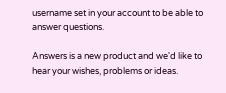username set in your account to be able to answer questions.

Answers is a new product and we'd like to hear your wishes, problems or ideas.